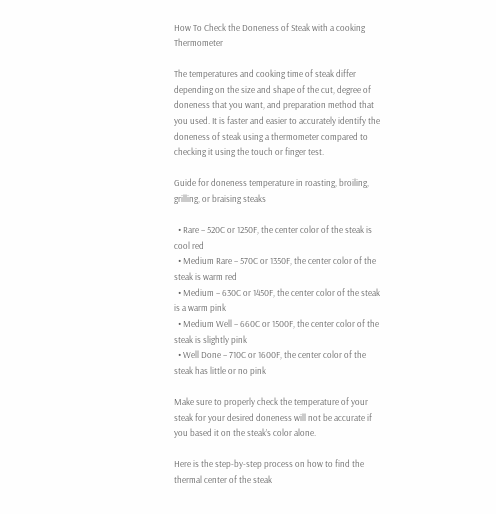How To Check the Doneness of Steak with a cooking Thermometer

The temperatures and cooking time of steak differ depending on the size and shape of the cut, degree of doneness that you want, and preparation method that you used. It is faster and easier to accurately identify the doneness of steak using a thermometer compared to checking it using the touch or finger test.

Guide for doneness temperature in roasting, broiling, grilling, or braising steaks

  • Rare – 520C or 1250F, the center color of the steak is cool red
  • Medium Rare – 570C or 1350F, the center color of the steak is warm red
  • Medium – 630C or 1450F, the center color of the steak is a warm pink
  • Medium Well – 660C or 1500F, the center color of the steak is slightly pink
  • Well Done – 710C or 1600F, the center color of the steak has little or no pink

Make sure to properly check the temperature of your steak for your desired doneness will not be accurate if you based it on the steak’s color alone.

Here is the step-by-step process on how to find the thermal center of the steak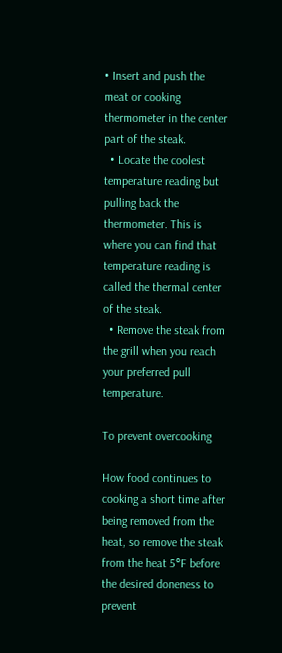• Insert and push the meat or cooking thermometer in the center part of the steak.
  • Locate the coolest temperature reading but pulling back the thermometer. This is where you can find that temperature reading is called the thermal center of the steak.
  • Remove the steak from the grill when you reach your preferred pull temperature.

To prevent overcooking

How food continues to cooking a short time after being removed from the heat, so remove the steak from the heat 5°F before the desired doneness to prevent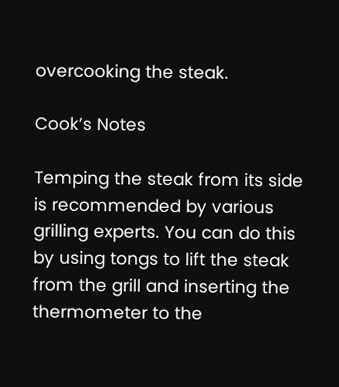overcooking the steak.

Cook’s Notes

Temping the steak from its side is recommended by various grilling experts. You can do this by using tongs to lift the steak from the grill and inserting the thermometer to the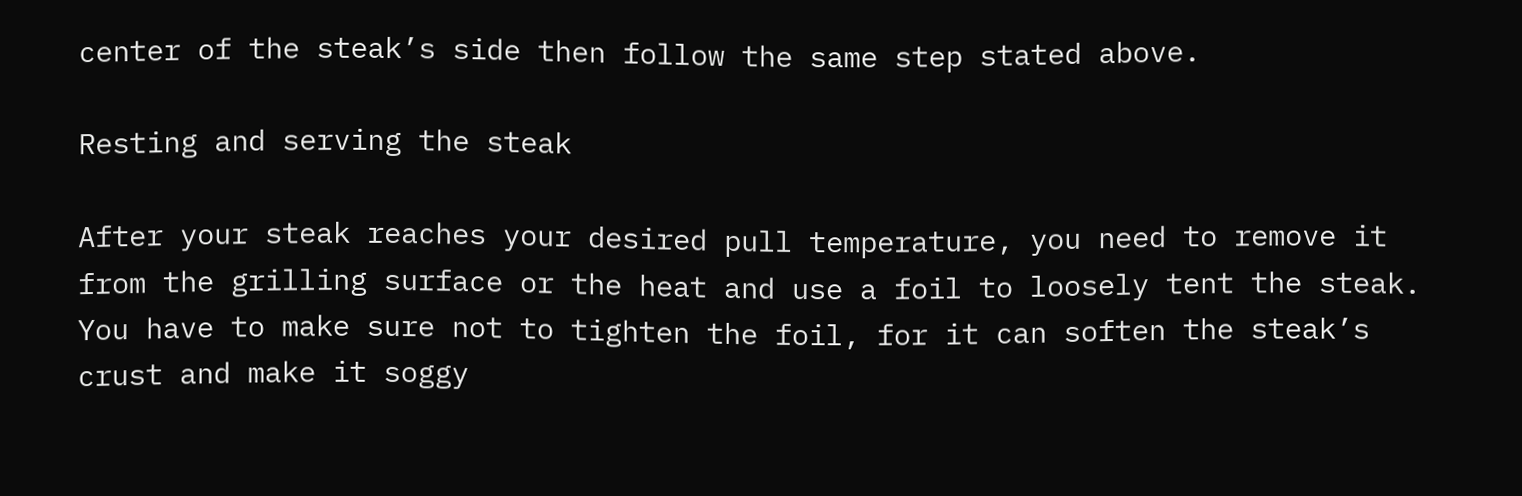center of the steak’s side then follow the same step stated above.

Resting and serving the steak

After your steak reaches your desired pull temperature, you need to remove it from the grilling surface or the heat and use a foil to loosely tent the steak. You have to make sure not to tighten the foil, for it can soften the steak’s crust and make it soggy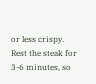or less crispy. Rest the steak for 3-6 minutes, so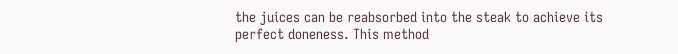the juices can be reabsorbed into the steak to achieve its perfect doneness. This method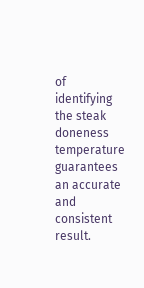of identifying the steak doneness temperature guarantees an accurate and consistent result.